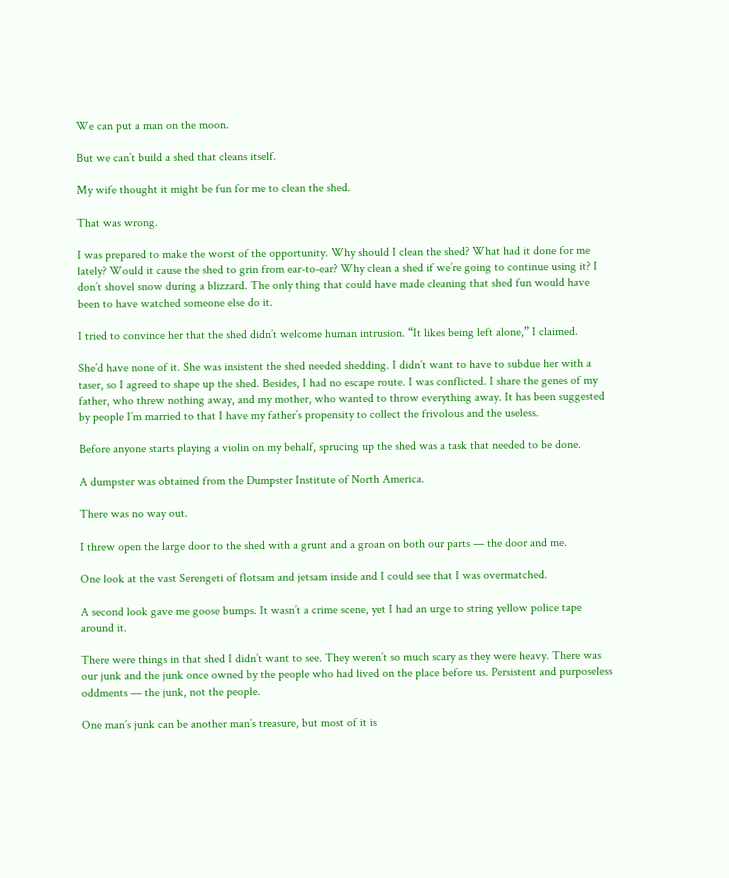We can put a man on the moon.

But we can’t build a shed that cleans itself.

My wife thought it might be fun for me to clean the shed.

That was wrong.

I was prepared to make the worst of the opportunity. Why should I clean the shed? What had it done for me lately? Would it cause the shed to grin from ear-to-ear? Why clean a shed if we’re going to continue using it? I don’t shovel snow during a blizzard. The only thing that could have made cleaning that shed fun would have been to have watched someone else do it.

I tried to convince her that the shed didn’t welcome human intrusion. “It likes being left alone,” I claimed.

She’d have none of it. She was insistent the shed needed shedding. I didn’t want to have to subdue her with a taser, so I agreed to shape up the shed. Besides, I had no escape route. I was conflicted. I share the genes of my father, who threw nothing away, and my mother, who wanted to throw everything away. It has been suggested by people I’m married to that I have my father’s propensity to collect the frivolous and the useless.

Before anyone starts playing a violin on my behalf, sprucing up the shed was a task that needed to be done.

A dumpster was obtained from the Dumpster Institute of North America.

There was no way out.

I threw open the large door to the shed with a grunt and a groan on both our parts — the door and me.

One look at the vast Serengeti of flotsam and jetsam inside and I could see that I was overmatched.

A second look gave me goose bumps. It wasn’t a crime scene, yet I had an urge to string yellow police tape around it.

There were things in that shed I didn’t want to see. They weren’t so much scary as they were heavy. There was our junk and the junk once owned by the people who had lived on the place before us. Persistent and purposeless oddments — the junk, not the people.

One man’s junk can be another man’s treasure, but most of it is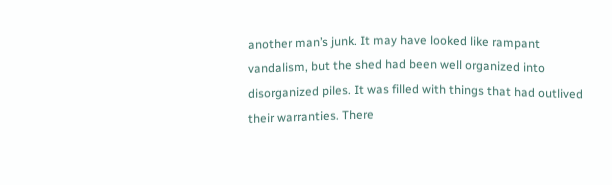another man’s junk. It may have looked like rampant vandalism, but the shed had been well organized into disorganized piles. It was filled with things that had outlived their warranties. There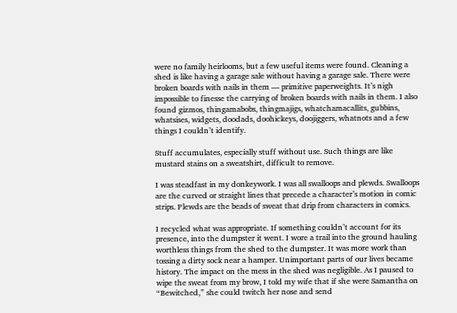were no family heirlooms, but a few useful items were found. Cleaning a shed is like having a garage sale without having a garage sale. There were broken boards with nails in them — primitive paperweights. It’s nigh impossible to finesse the carrying of broken boards with nails in them. I also found gizmos, thingamabobs, thingmajigs, whatchamacallits, gubbins, whatsises, widgets, doodads, doohickeys, doojiggers, whatnots and a few things I couldn’t identify.

Stuff accumulates, especially stuff without use. Such things are like mustard stains on a sweatshirt, difficult to remove.

I was steadfast in my donkeywork. I was all swalloops and plewds. Swalloops are the curved or straight lines that precede a character’s motion in comic strips. Plewds are the beads of sweat that drip from characters in comics.

I recycled what was appropriate. If something couldn’t account for its presence, into the dumpster it went. I wore a trail into the ground hauling worthless things from the shed to the dumpster. It was more work than tossing a dirty sock near a hamper. Unimportant parts of our lives became history. The impact on the mess in the shed was negligible. As I paused to wipe the sweat from my brow, I told my wife that if she were Samantha on “Bewitched,” she could twitch her nose and send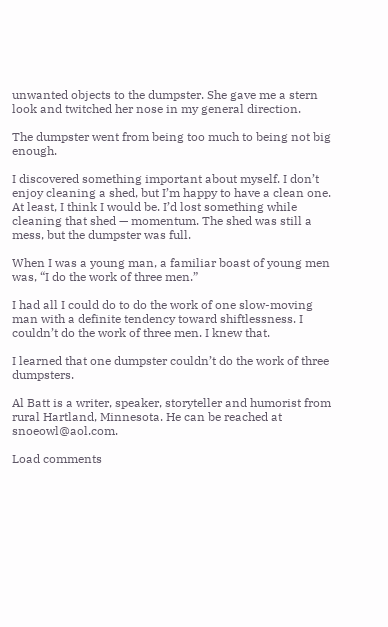unwanted objects to the dumpster. She gave me a stern look and twitched her nose in my general direction.

The dumpster went from being too much to being not big enough.

I discovered something important about myself. I don’t enjoy cleaning a shed, but I’m happy to have a clean one. At least, I think I would be. I’d lost something while cleaning that shed — momentum. The shed was still a mess, but the dumpster was full.

When I was a young man, a familiar boast of young men was, “I do the work of three men.”

I had all I could do to do the work of one slow-moving man with a definite tendency toward shiftlessness. I couldn’t do the work of three men. I knew that.

I learned that one dumpster couldn’t do the work of three dumpsters.

Al Batt is a writer, speaker, storyteller and humorist from rural Hartland, Minnesota. He can be reached at snoeowl@aol.com.

Load comments